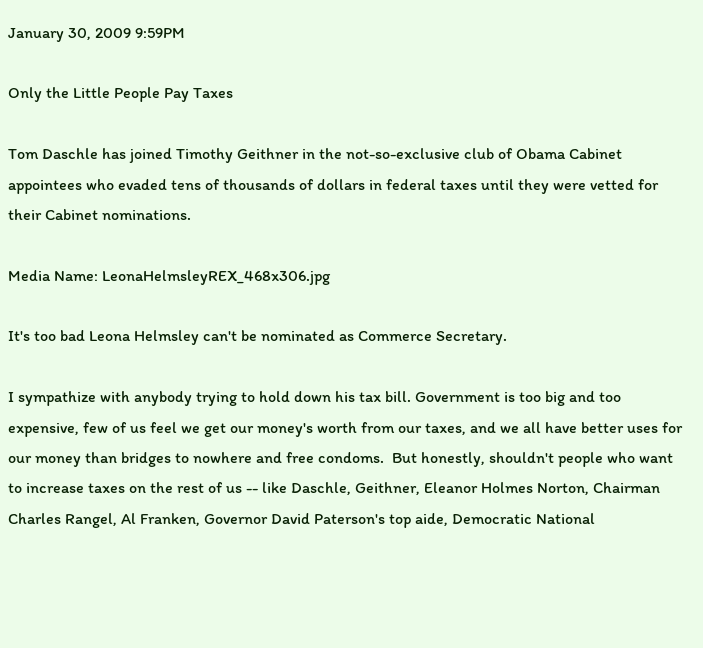January 30, 2009 9:59PM

Only the Little People Pay Taxes

Tom Daschle has joined Timothy Geithner in the not-so-exclusive club of Obama Cabinet appointees who evaded tens of thousands of dollars in federal taxes until they were vetted for their Cabinet nominations.

Media Name: LeonaHelmsleyREX_468x306.jpg

It's too bad Leona Helmsley can't be nominated as Commerce Secretary.

I sympathize with anybody trying to hold down his tax bill. Government is too big and too expensive, few of us feel we get our money's worth from our taxes, and we all have better uses for our money than bridges to nowhere and free condoms.  But honestly, shouldn't people who want to increase taxes on the rest of us -- like Daschle, Geithner, Eleanor Holmes Norton, Chairman Charles Rangel, Al Franken, Governor David Paterson's top aide, Democratic National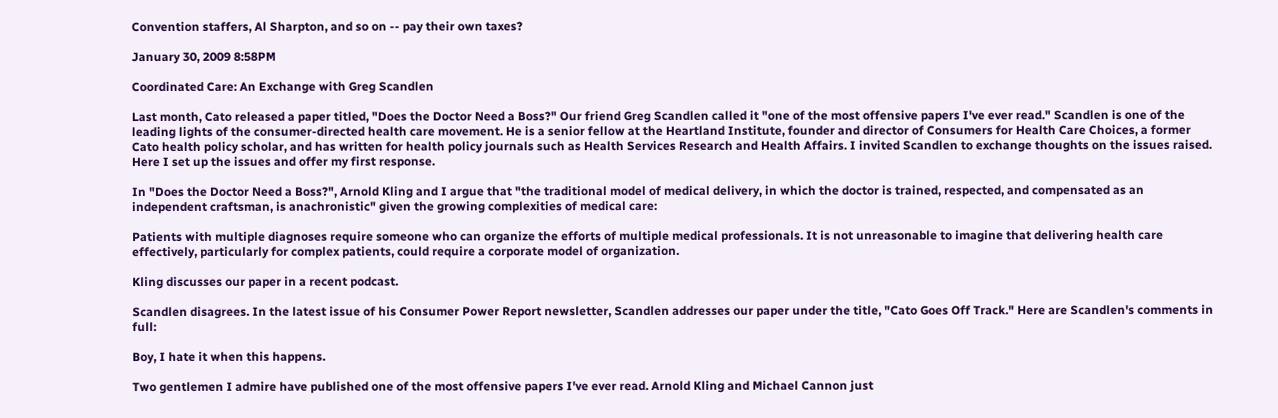Convention staffers, Al Sharpton, and so on -- pay their own taxes?

January 30, 2009 8:58PM

Coordinated Care: An Exchange with Greg Scandlen

Last month, Cato released a paper titled, "Does the Doctor Need a Boss?" Our friend Greg Scandlen called it "one of the most offensive papers I've ever read." Scandlen is one of the leading lights of the consumer-directed health care movement. He is a senior fellow at the Heartland Institute, founder and director of Consumers for Health Care Choices, a former Cato health policy scholar, and has written for health policy journals such as Health Services Research and Health Affairs. I invited Scandlen to exchange thoughts on the issues raised. Here I set up the issues and offer my first response.

In "Does the Doctor Need a Boss?", Arnold Kling and I argue that "the traditional model of medical delivery, in which the doctor is trained, respected, and compensated as an independent craftsman, is anachronistic" given the growing complexities of medical care:

Patients with multiple diagnoses require someone who can organize the efforts of multiple medical professionals. It is not unreasonable to imagine that delivering health care effectively, particularly for complex patients, could require a corporate model of organization.

Kling discusses our paper in a recent podcast.

Scandlen disagrees. In the latest issue of his Consumer Power Report newsletter, Scandlen addresses our paper under the title, "Cato Goes Off Track." Here are Scandlen's comments in full:

Boy, I hate it when this happens.

Two gentlemen I admire have published one of the most offensive papers I've ever read. Arnold Kling and Michael Cannon just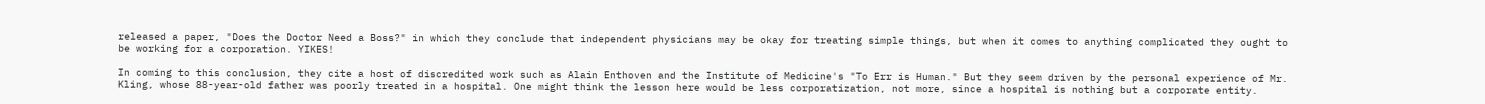released a paper, "Does the Doctor Need a Boss?" in which they conclude that independent physicians may be okay for treating simple things, but when it comes to anything complicated they ought to be working for a corporation. YIKES!

In coming to this conclusion, they cite a host of discredited work such as Alain Enthoven and the Institute of Medicine's "To Err is Human." But they seem driven by the personal experience of Mr. Kling, whose 88-year-old father was poorly treated in a hospital. One might think the lesson here would be less corporatization, not more, since a hospital is nothing but a corporate entity.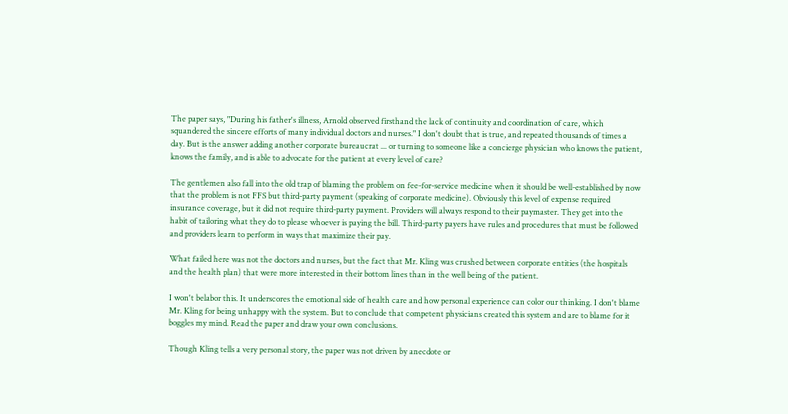The paper says, "During his father's illness, Arnold observed firsthand the lack of continuity and coordination of care, which squandered the sincere efforts of many individual doctors and nurses." I don't doubt that is true, and repeated thousands of times a day. But is the answer adding another corporate bureaucrat ... or turning to someone like a concierge physician who knows the patient, knows the family, and is able to advocate for the patient at every level of care?

The gentlemen also fall into the old trap of blaming the problem on fee-for-service medicine when it should be well-established by now that the problem is not FFS but third-party payment (speaking of corporate medicine). Obviously this level of expense required insurance coverage, but it did not require third-party payment. Providers will always respond to their paymaster. They get into the habit of tailoring what they do to please whoever is paying the bill. Third-party payers have rules and procedures that must be followed and providers learn to perform in ways that maximize their pay.

What failed here was not the doctors and nurses, but the fact that Mr. Kling was crushed between corporate entities (the hospitals and the health plan) that were more interested in their bottom lines than in the well being of the patient.

I won't belabor this. It underscores the emotional side of health care and how personal experience can color our thinking. I don't blame Mr. Kling for being unhappy with the system. But to conclude that competent physicians created this system and are to blame for it boggles my mind. Read the paper and draw your own conclusions.

Though Kling tells a very personal story, the paper was not driven by anecdote or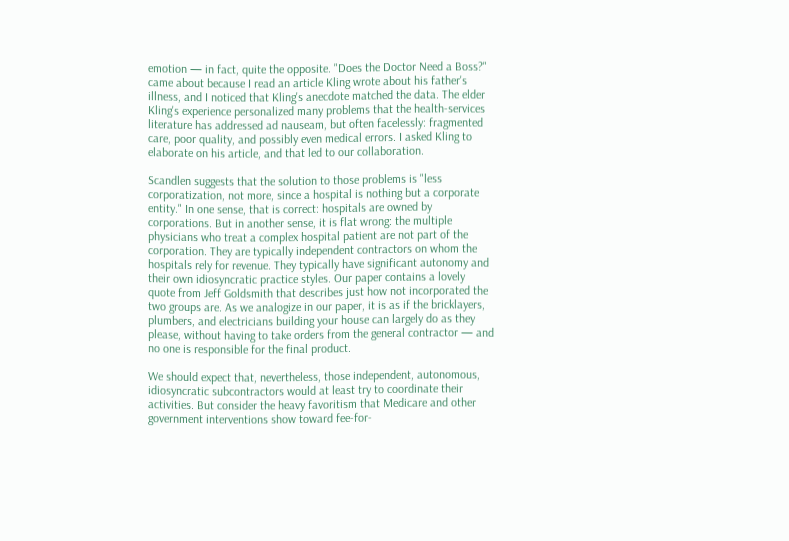emotion — in fact, quite the opposite. "Does the Doctor Need a Boss?" came about because I read an article Kling wrote about his father's illness, and I noticed that Kling's anecdote matched the data. The elder Kling's experience personalized many problems that the health-services literature has addressed ad nauseam, but often facelessly: fragmented care, poor quality, and possibly even medical errors. I asked Kling to elaborate on his article, and that led to our collaboration.

Scandlen suggests that the solution to those problems is "less corporatization, not more, since a hospital is nothing but a corporate entity." In one sense, that is correct: hospitals are owned by corporations. But in another sense, it is flat wrong: the multiple physicians who treat a complex hospital patient are not part of the corporation. They are typically independent contractors on whom the hospitals rely for revenue. They typically have significant autonomy and their own idiosyncratic practice styles. Our paper contains a lovely quote from Jeff Goldsmith that describes just how not incorporated the two groups are. As we analogize in our paper, it is as if the bricklayers, plumbers, and electricians building your house can largely do as they please, without having to take orders from the general contractor — and no one is responsible for the final product.

We should expect that, nevertheless, those independent, autonomous, idiosyncratic subcontractors would at least try to coordinate their activities. But consider the heavy favoritism that Medicare and other government interventions show toward fee-for-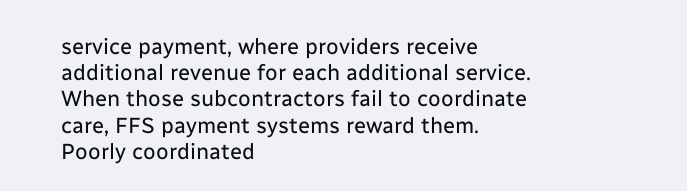service payment, where providers receive additional revenue for each additional service. When those subcontractors fail to coordinate care, FFS payment systems reward them. Poorly coordinated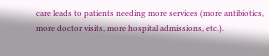care leads to patients needing more services (more antibiotics, more doctor visits, more hospital admissions, etc.).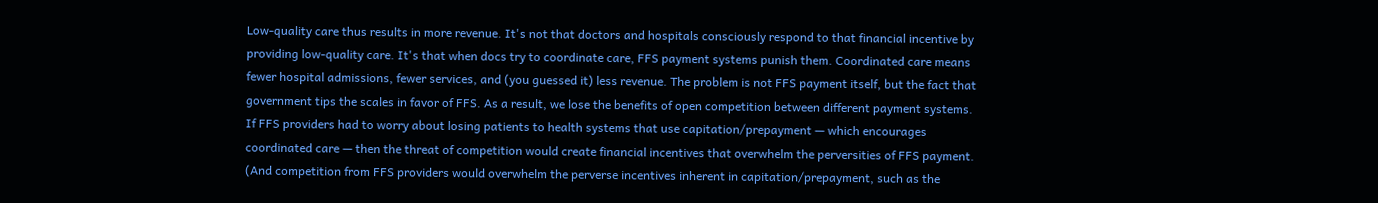Low-quality care thus results in more revenue. It's not that doctors and hospitals consciously respond to that financial incentive by providing low-quality care. It's that when docs try to coordinate care, FFS payment systems punish them. Coordinated care means fewer hospital admissions, fewer services, and (you guessed it) less revenue. The problem is not FFS payment itself, but the fact that government tips the scales in favor of FFS. As a result, we lose the benefits of open competition between different payment systems. If FFS providers had to worry about losing patients to health systems that use capitation/prepayment — which encourages coordinated care — then the threat of competition would create financial incentives that overwhelm the perversities of FFS payment.  (And competition from FFS providers would overwhelm the perverse incentives inherent in capitation/prepayment, such as the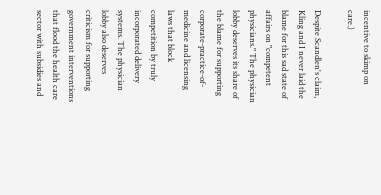incentive to skimp on care.)

Despite Scandlen's claim, Kling and I never laid the blame for this sad state of affairs on "competent physicians." The physician lobby deserves its share of the blame for supporting corporate-practice-of-medicine and licensing laws that block competition by truly incorporated delivery systems. The physician lobby also deserves criticism for supporting government interventions that flood the health care sector with subsidies and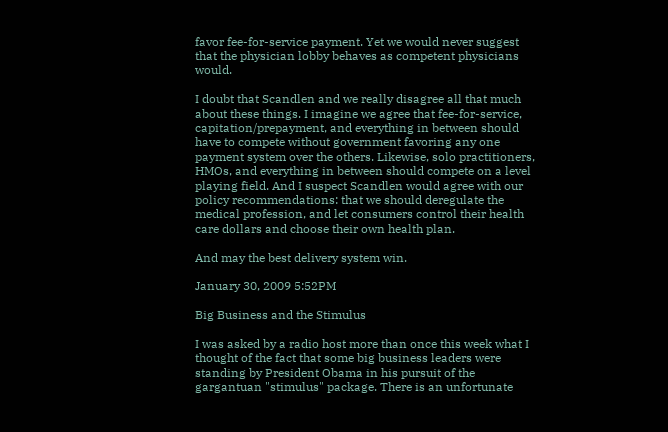favor fee-for-service payment. Yet we would never suggest that the physician lobby behaves as competent physicians would.

I doubt that Scandlen and we really disagree all that much about these things. I imagine we agree that fee-for-service, capitation/prepayment, and everything in between should have to compete without government favoring any one payment system over the others. Likewise, solo practitioners, HMOs, and everything in between should compete on a level playing field. And I suspect Scandlen would agree with our policy recommendations: that we should deregulate the medical profession, and let consumers control their health care dollars and choose their own health plan.

And may the best delivery system win.

January 30, 2009 5:52PM

Big Business and the Stimulus

I was asked by a radio host more than once this week what I thought of the fact that some big business leaders were standing by President Obama in his pursuit of the gargantuan "stimulus" package. There is an unfortunate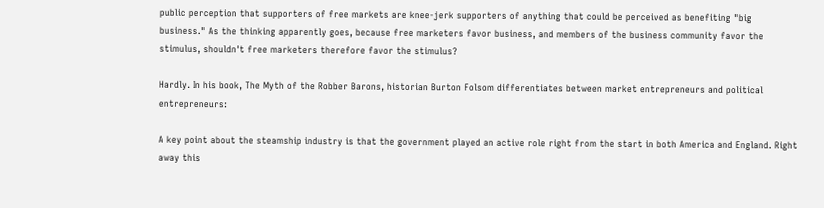public perception that supporters of free markets are knee-jerk supporters of anything that could be perceived as benefiting "big business." As the thinking apparently goes, because free marketers favor business, and members of the business community favor the stimulus, shouldn't free marketers therefore favor the stimulus?

Hardly. In his book, The Myth of the Robber Barons, historian Burton Folsom differentiates between market entrepreneurs and political entrepreneurs:

A key point about the steamship industry is that the government played an active role right from the start in both America and England. Right away this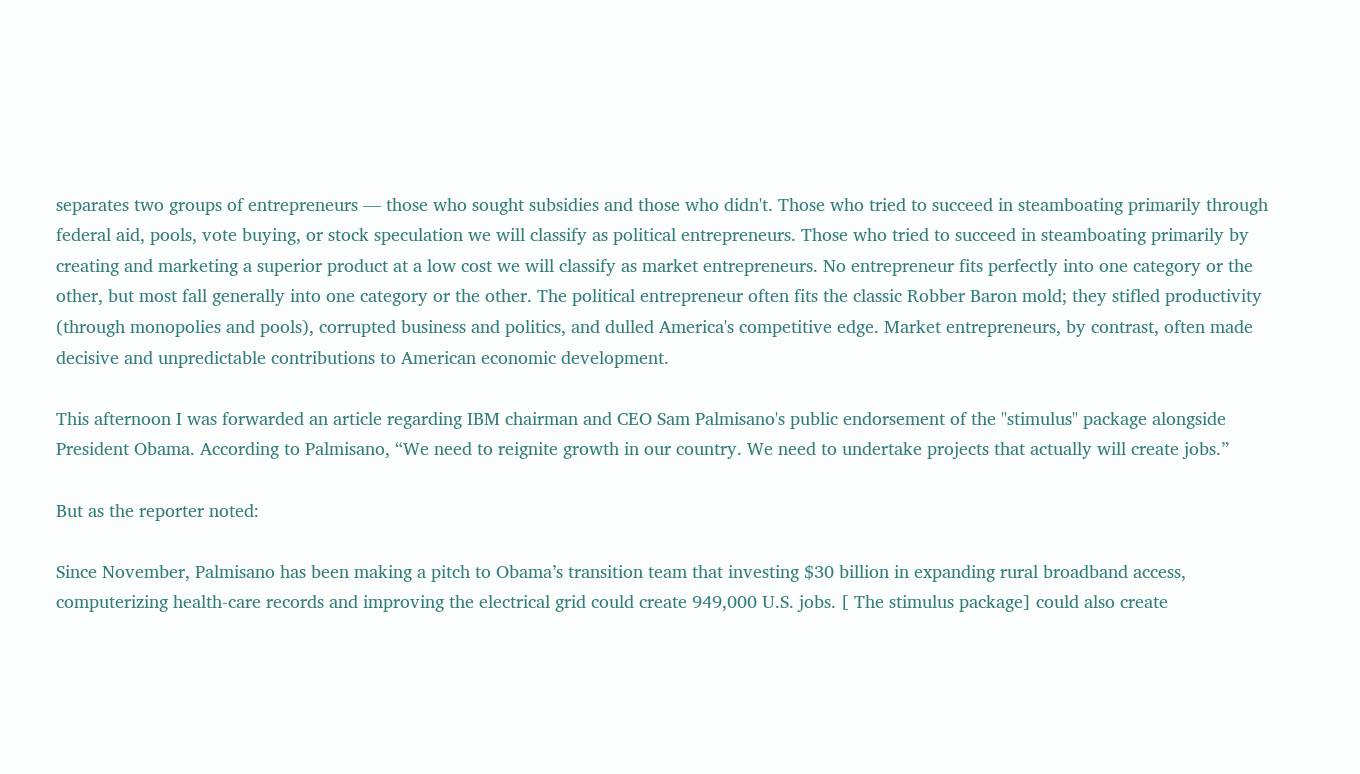separates two groups of entrepreneurs — those who sought subsidies and those who didn't. Those who tried to succeed in steamboating primarily through federal aid, pools, vote buying, or stock speculation we will classify as political entrepreneurs. Those who tried to succeed in steamboating primarily by creating and marketing a superior product at a low cost we will classify as market entrepreneurs. No entrepreneur fits perfectly into one category or the other, but most fall generally into one category or the other. The political entrepreneur often fits the classic Robber Baron mold; they stifled productivity (through monopolies and pools), corrupted business and politics, and dulled America's competitive edge. Market entrepreneurs, by contrast, often made decisive and unpredictable contributions to American economic development.

This afternoon I was forwarded an article regarding IBM chairman and CEO Sam Palmisano's public endorsement of the "stimulus" package alongside President Obama. According to Palmisano, “We need to reignite growth in our country. We need to undertake projects that actually will create jobs.”

But as the reporter noted:

Since November, Palmisano has been making a pitch to Obama’s transition team that investing $30 billion in expanding rural broadband access, computerizing health-care records and improving the electrical grid could create 949,000 U.S. jobs. [ The stimulus package] could also create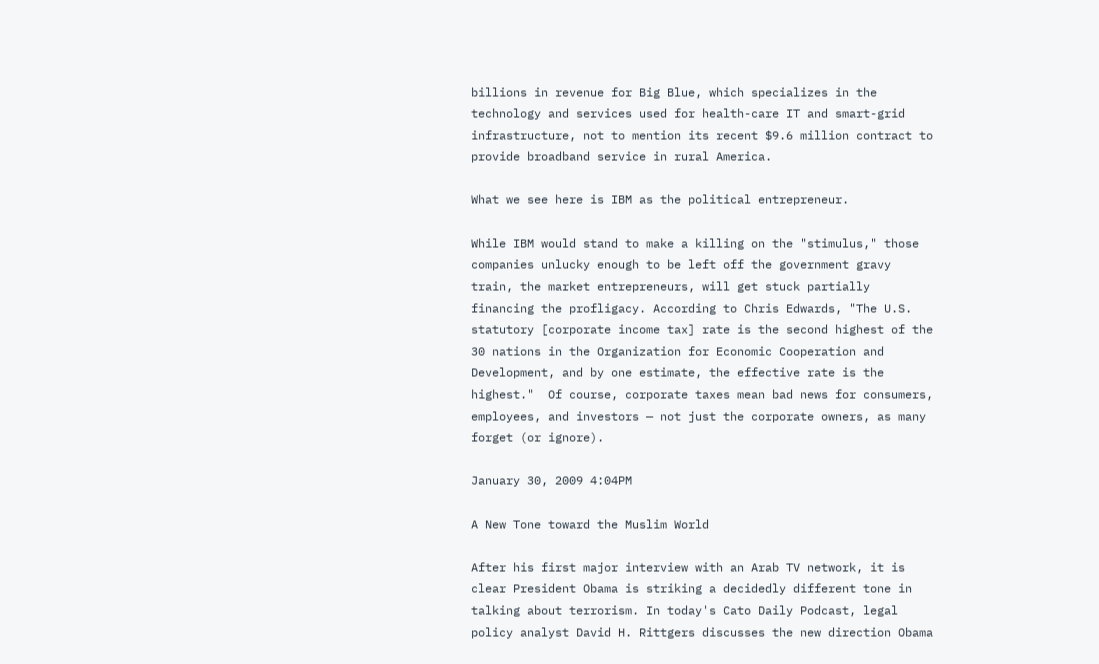billions in revenue for Big Blue, which specializes in the technology and services used for health-care IT and smart-grid infrastructure, not to mention its recent $9.6 million contract to provide broadband service in rural America.

What we see here is IBM as the political entrepreneur.

While IBM would stand to make a killing on the "stimulus," those companies unlucky enough to be left off the government gravy train, the market entrepreneurs, will get stuck partially financing the profligacy. According to Chris Edwards, "The U.S. statutory [corporate income tax] rate is the second highest of the 30 nations in the Organization for Economic Cooperation and Development, and by one estimate, the effective rate is the highest."  Of course, corporate taxes mean bad news for consumers, employees, and investors — not just the corporate owners, as many forget (or ignore).

January 30, 2009 4:04PM

A New Tone toward the Muslim World

After his first major interview with an Arab TV network, it is clear President Obama is striking a decidedly different tone in talking about terrorism. In today's Cato Daily Podcast, legal policy analyst David H. Rittgers discusses the new direction Obama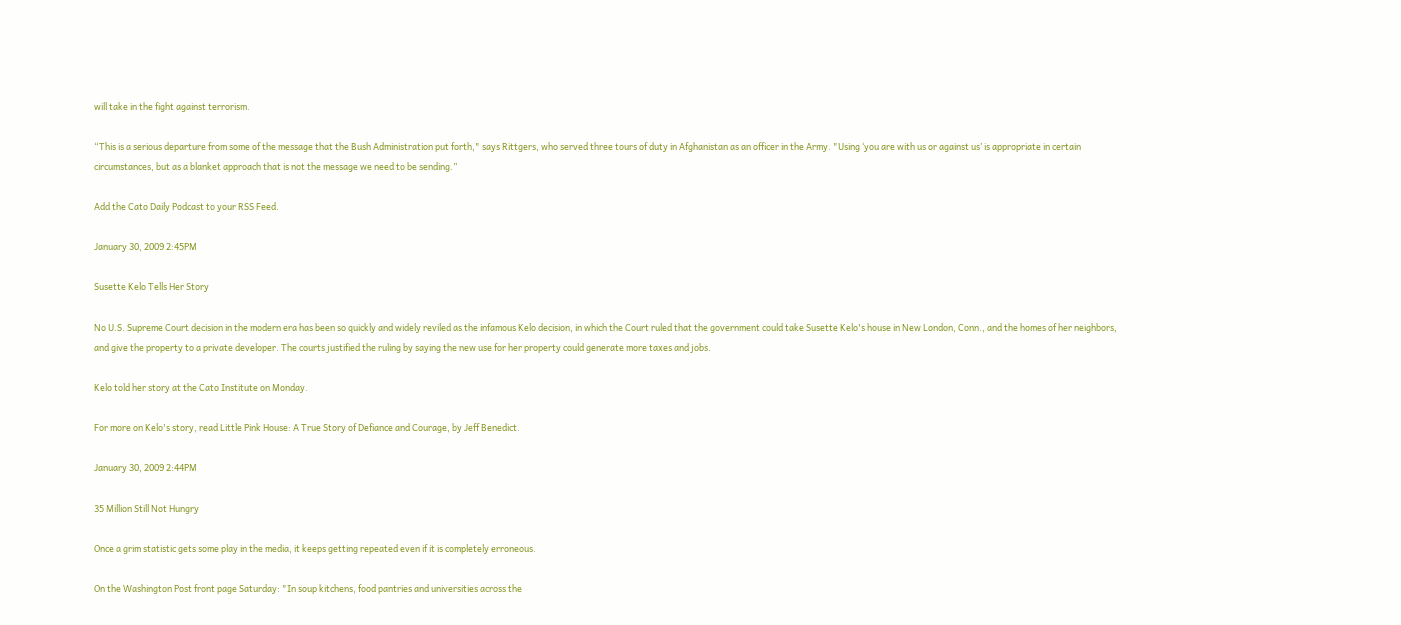will take in the fight against terrorism.

“This is a serious departure from some of the message that the Bush Administration put forth," says Rittgers, who served three tours of duty in Afghanistan as an officer in the Army. "Using ‘you are with us or against us’ is appropriate in certain circumstances, but as a blanket approach that is not the message we need to be sending.”

Add the Cato Daily Podcast to your RSS Feed.

January 30, 2009 2:45PM

Susette Kelo Tells Her Story

No U.S. Supreme Court decision in the modern era has been so quickly and widely reviled as the infamous Kelo decision, in which the Court ruled that the government could take Susette Kelo's house in New London, Conn., and the homes of her neighbors, and give the property to a private developer. The courts justified the ruling by saying the new use for her property could generate more taxes and jobs.

Kelo told her story at the Cato Institute on Monday.

For more on Kelo's story, read Little Pink House: A True Story of Defiance and Courage, by Jeff Benedict.

January 30, 2009 2:44PM

35 Million Still Not Hungry

Once a grim statistic gets some play in the media, it keeps getting repeated even if it is completely erroneous.

On the Washington Post front page Saturday: "In soup kitchens, food pantries and universities across the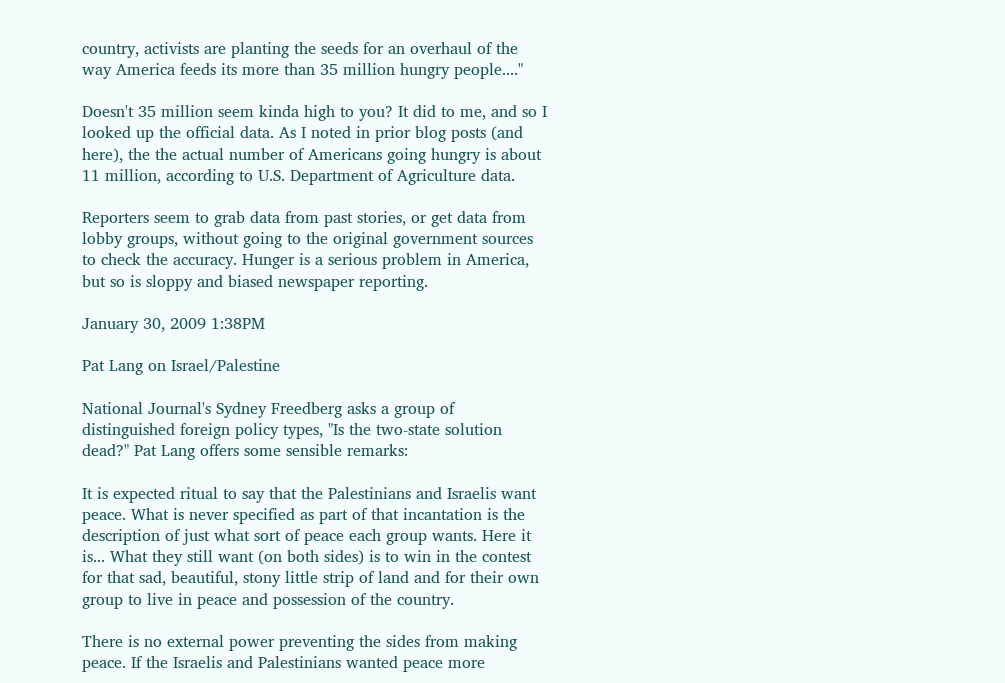country, activists are planting the seeds for an overhaul of the way America feeds its more than 35 million hungry people...."

Doesn't 35 million seem kinda high to you? It did to me, and so I looked up the official data. As I noted in prior blog posts (and here), the the actual number of Americans going hungry is about 11 million, according to U.S. Department of Agriculture data.

Reporters seem to grab data from past stories, or get data from lobby groups, without going to the original government sources to check the accuracy. Hunger is a serious problem in America, but so is sloppy and biased newspaper reporting.

January 30, 2009 1:38PM

Pat Lang on Israel/Palestine

National Journal's Sydney Freedberg asks a group of distinguished foreign policy types, "Is the two-state solution dead?" Pat Lang offers some sensible remarks:

It is expected ritual to say that the Palestinians and Israelis want peace. What is never specified as part of that incantation is the description of just what sort of peace each group wants. Here it is... What they still want (on both sides) is to win in the contest for that sad, beautiful, stony little strip of land and for their own group to live in peace and possession of the country.

There is no external power preventing the sides from making peace. If the Israelis and Palestinians wanted peace more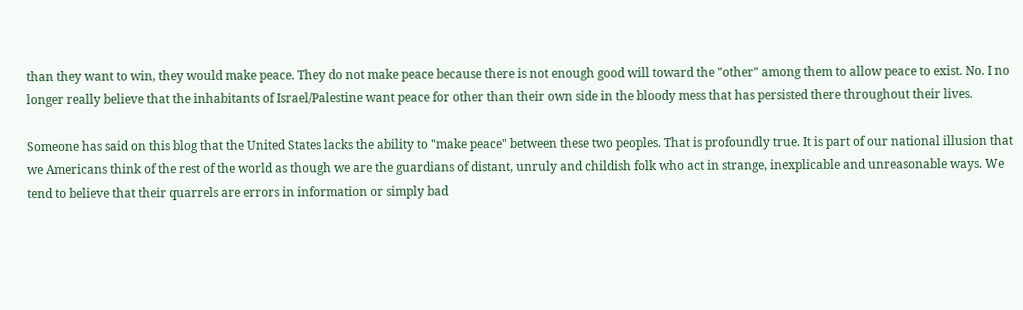than they want to win, they would make peace. They do not make peace because there is not enough good will toward the "other" among them to allow peace to exist. No. I no longer really believe that the inhabitants of Israel/Palestine want peace for other than their own side in the bloody mess that has persisted there throughout their lives.

Someone has said on this blog that the United States lacks the ability to "make peace" between these two peoples. That is profoundly true. It is part of our national illusion that we Americans think of the rest of the world as though we are the guardians of distant, unruly and childish folk who act in strange, inexplicable and unreasonable ways. We tend to believe that their quarrels are errors in information or simply bad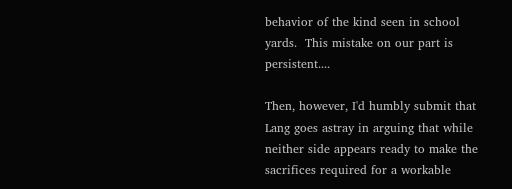behavior of the kind seen in school yards.  This mistake on our part is persistent....

Then, however, I'd humbly submit that Lang goes astray in arguing that while neither side appears ready to make the sacrifices required for a workable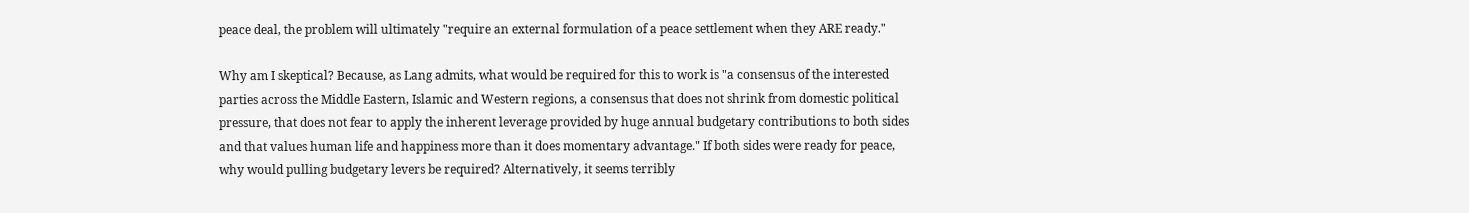peace deal, the problem will ultimately "require an external formulation of a peace settlement when they ARE ready."

Why am I skeptical? Because, as Lang admits, what would be required for this to work is "a consensus of the interested parties across the Middle Eastern, Islamic and Western regions, a consensus that does not shrink from domestic political pressure, that does not fear to apply the inherent leverage provided by huge annual budgetary contributions to both sides and that values human life and happiness more than it does momentary advantage." If both sides were ready for peace, why would pulling budgetary levers be required? Alternatively, it seems terribly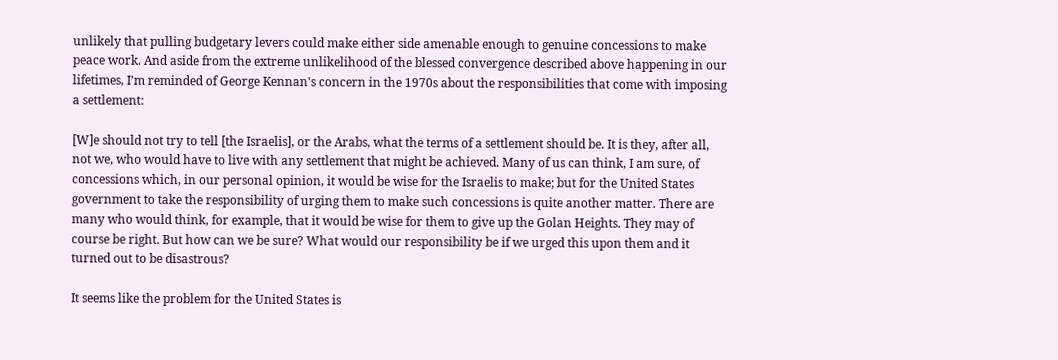unlikely that pulling budgetary levers could make either side amenable enough to genuine concessions to make peace work. And aside from the extreme unlikelihood of the blessed convergence described above happening in our lifetimes, I’m reminded of George Kennan's concern in the 1970s about the responsibilities that come with imposing a settlement:

[W]e should not try to tell [the Israelis], or the Arabs, what the terms of a settlement should be. It is they, after all, not we, who would have to live with any settlement that might be achieved. Many of us can think, I am sure, of concessions which, in our personal opinion, it would be wise for the Israelis to make; but for the United States government to take the responsibility of urging them to make such concessions is quite another matter. There are many who would think, for example, that it would be wise for them to give up the Golan Heights. They may of course be right. But how can we be sure? What would our responsibility be if we urged this upon them and it turned out to be disastrous?

It seems like the problem for the United States is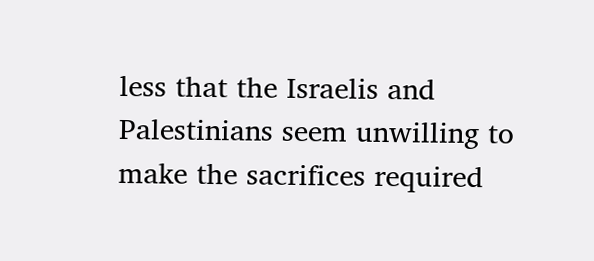less that the Israelis and Palestinians seem unwilling to make the sacrifices required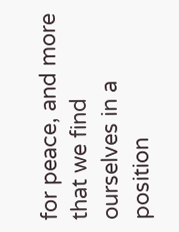for peace, and more that we find ourselves in a position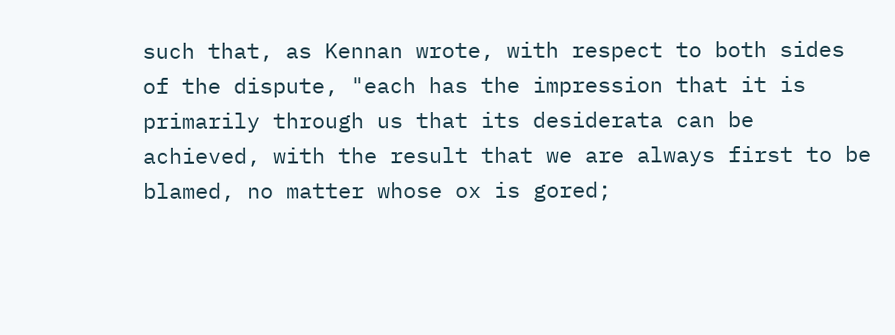such that, as Kennan wrote, with respect to both sides of the dispute, "each has the impression that it is primarily through us that its desiderata can be achieved, with the result that we are always first to be blamed, no matter whose ox is gored;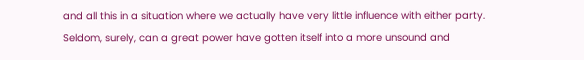and all this in a situation where we actually have very little influence with either party. Seldom, surely, can a great power have gotten itself into a more unsound and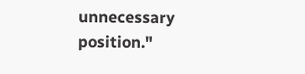unnecessary position."